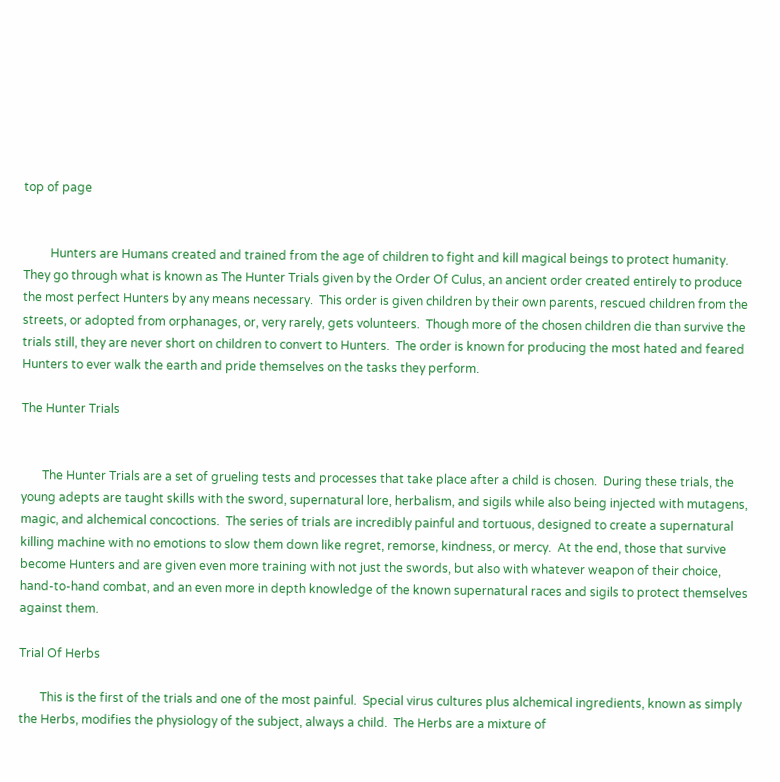top of page


         Hunters are Humans created and trained from the age of children to fight and kill magical beings to protect humanity.  They go through what is known as The Hunter Trials given by the Order Of Culus, an ancient order created entirely to produce the most perfect Hunters by any means necessary.  This order is given children by their own parents, rescued children from the streets, or adopted from orphanages, or, very rarely, gets volunteers.  Though more of the chosen children die than survive the trials still, they are never short on children to convert to Hunters.  The order is known for producing the most hated and feared Hunters to ever walk the earth and pride themselves on the tasks they perform.

The Hunter Trials


       The Hunter Trials are a set of grueling tests and processes that take place after a child is chosen.  During these trials, the young adepts are taught skills with the sword, supernatural lore, herbalism, and sigils while also being injected with mutagens, magic, and alchemical concoctions.  The series of trials are incredibly painful and tortuous, designed to create a supernatural killing machine with no emotions to slow them down like regret, remorse, kindness, or mercy.  At the end, those that survive become Hunters and are given even more training with not just the swords, but also with whatever weapon of their choice, hand-to-hand combat, and an even more in depth knowledge of the known supernatural races and sigils to protect themselves against them.

Trial Of Herbs

       This is the first of the trials and one of the most painful.  Special virus cultures plus alchemical ingredients, known as simply the Herbs, modifies the physiology of the subject, always a child.  The Herbs are a mixture of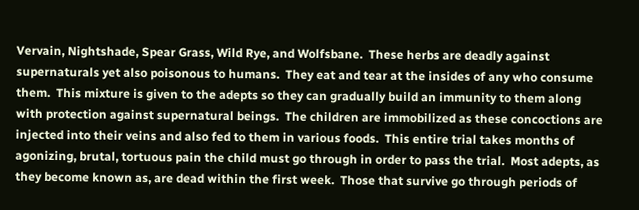Vervain, Nightshade, Spear Grass, Wild Rye, and Wolfsbane.  These herbs are deadly against supernaturals yet also poisonous to humans.  They eat and tear at the insides of any who consume them.  This mixture is given to the adepts so they can gradually build an immunity to them along with protection against supernatural beings.  The children are immobilized as these concoctions are injected into their veins and also fed to them in various foods.  This entire trial takes months of agonizing, brutal, tortuous pain the child must go through in order to pass the trial.  Most adepts, as they become known as, are dead within the first week.  Those that survive go through periods of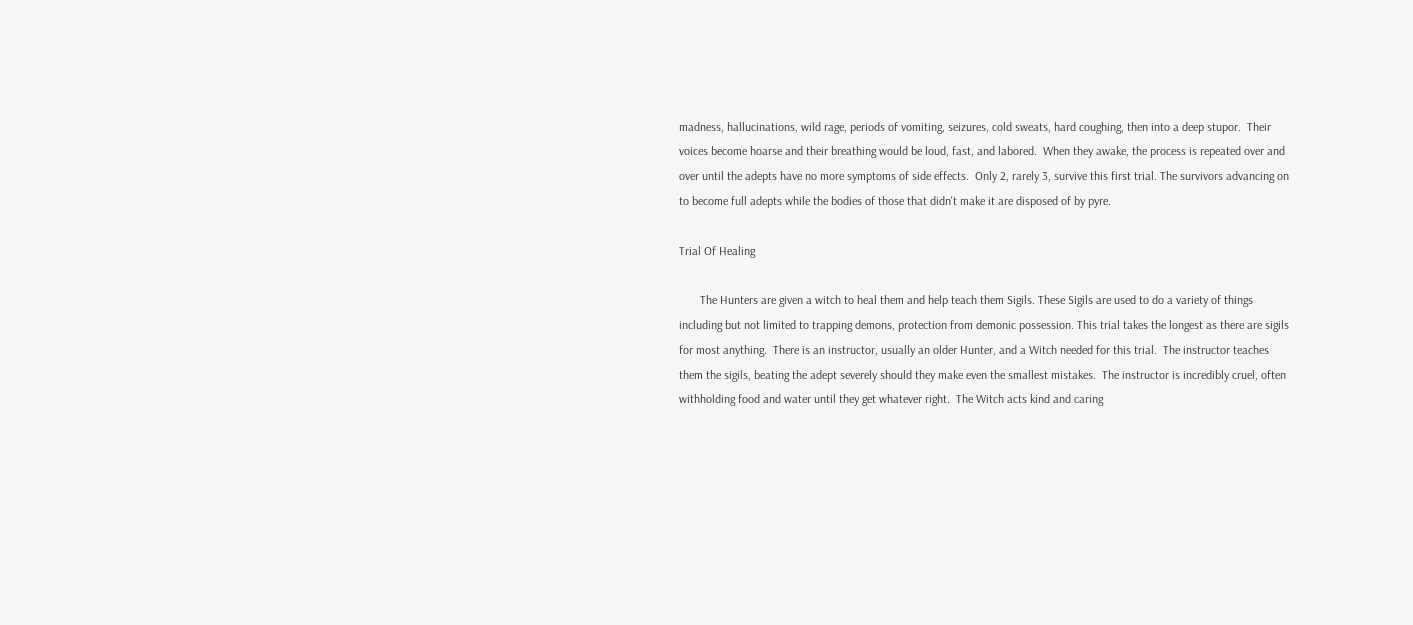madness, hallucinations, wild rage, periods of vomiting, seizures, cold sweats, hard coughing, then into a deep stupor.  Their voices become hoarse and their breathing would be loud, fast, and labored.  When they awake, the process is repeated over and over until the adepts have no more symptoms of side effects.  Only 2, rarely 3, survive this first trial. The survivors advancing on to become full adepts while the bodies of those that didn't make it are disposed of by pyre.

Trial Of Healing

       The Hunters are given a witch to heal them and help teach them Sigils. These Sigils are used to do a variety of things including but not limited to trapping demons, protection from demonic possession. This trial takes the longest as there are sigils for most anything.  There is an instructor, usually an older Hunter, and a Witch needed for this trial.  The instructor teaches them the sigils, beating the adept severely should they make even the smallest mistakes.  The instructor is incredibly cruel, often withholding food and water until they get whatever right.  The Witch acts kind and caring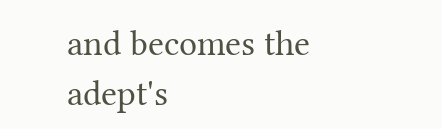and becomes the adept's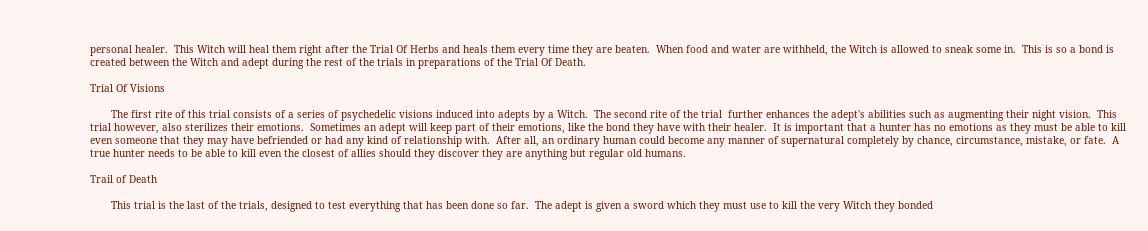personal healer.  This Witch will heal them right after the Trial Of Herbs and heals them every time they are beaten.  When food and water are withheld, the Witch is allowed to sneak some in.  This is so a bond is created between the Witch and adept during the rest of the trials in preparations of the Trial Of Death.

Trial Of Visions

       The first rite of this trial consists of a series of psychedelic visions induced into adepts by a Witch.  The second rite of the trial  further enhances the adept's abilities such as augmenting their night vision.  This trial however, also sterilizes their emotions.  Sometimes an adept will keep part of their emotions, like the bond they have with their healer.  It is important that a hunter has no emotions as they must be able to kill even someone that they may have befriended or had any kind of relationship with.  After all, an ordinary human could become any manner of supernatural completely by chance, circumstance, mistake, or fate.  A true hunter needs to be able to kill even the closest of allies should they discover they are anything but regular old humans.

Trail of Death

       This trial is the last of the trials, designed to test everything that has been done so far.  The adept is given a sword which they must use to kill the very Witch they bonded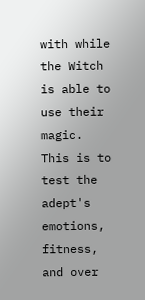with while the Witch is able to use their magic.  This is to test the adept's emotions, fitness, and over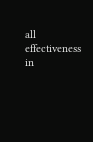all effectiveness in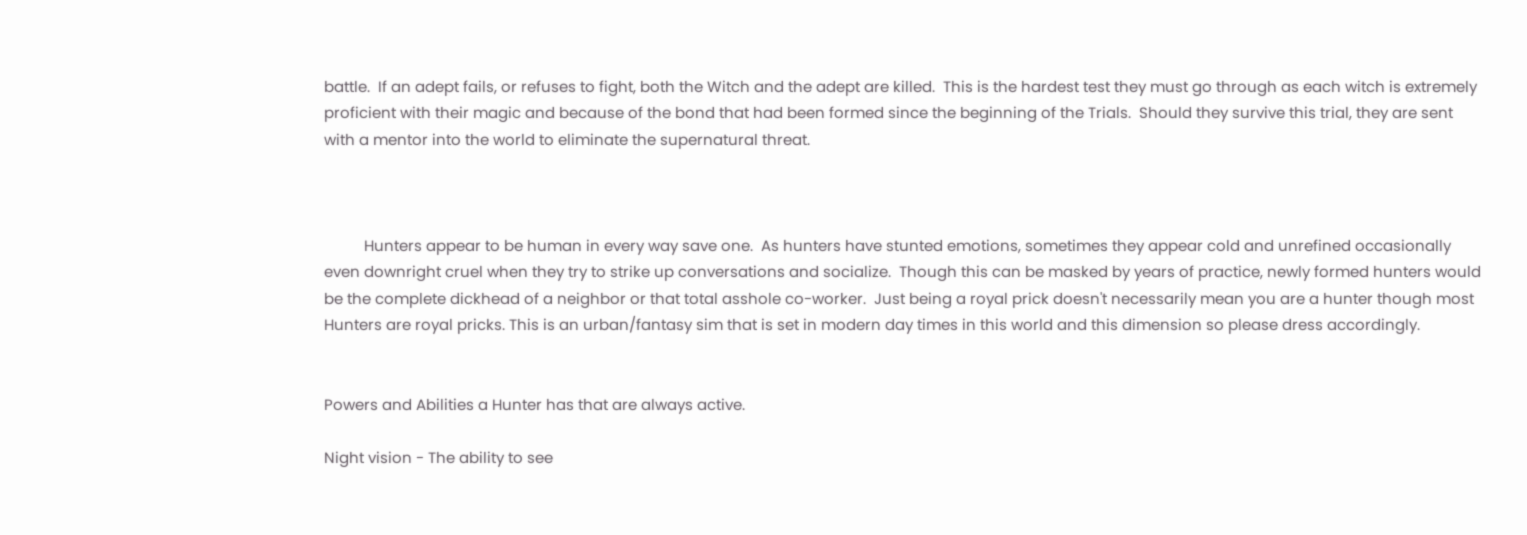battle.  If an adept fails, or refuses to fight, both the Witch and the adept are killed.  This is the hardest test they must go through as each witch is extremely proficient with their magic and because of the bond that had been formed since the beginning of the Trials.  Should they survive this trial, they are sent with a mentor into the world to eliminate the supernatural threat.



          Hunters appear to be human in every way save one.  As hunters have stunted emotions, sometimes they appear cold and unrefined occasionally even downright cruel when they try to strike up conversations and socialize.  Though this can be masked by years of practice, newly formed hunters would be the complete dickhead of a neighbor or that total asshole co-worker.  Just being a royal prick doesn't necessarily mean you are a hunter though most Hunters are royal pricks. This is an urban/fantasy sim that is set in modern day times in this world and this dimension so please dress accordingly.


Powers and Abilities a Hunter has that are always active.

Night vision - The ability to see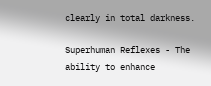clearly in total darkness.

Superhuman Reflexes - The ability to enhance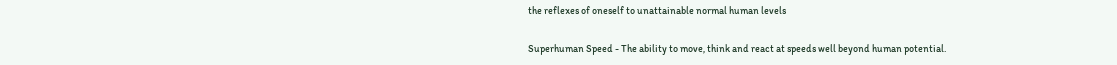the reflexes of oneself to unattainable normal human levels

Superhuman Speed - The ability to move, think and react at speeds well beyond human potential.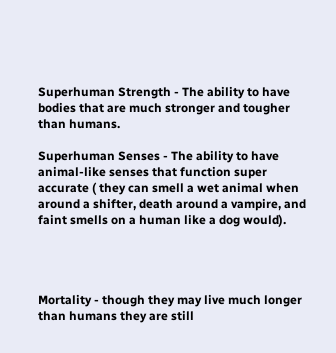Superhuman Strength - The ability to have bodies that are much stronger and tougher than humans.

Superhuman Senses - The ability to have animal-like senses that function super accurate ( they can smell a wet animal when around a shifter, death around a vampire, and faint smells on a human like a dog would).




Mortality - though they may live much longer than humans they are still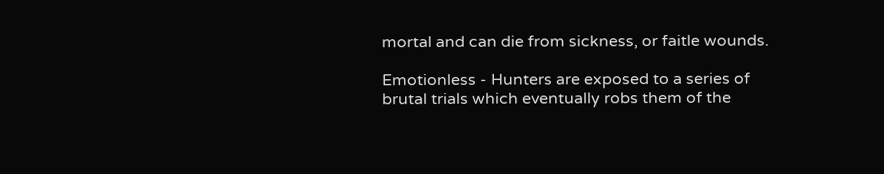mortal and can die from sickness, or faitle wounds.

Emotionless - Hunters are exposed to a series of brutal trials which eventually robs them of the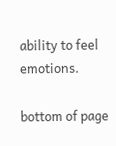ability to feel emotions.

bottom of page